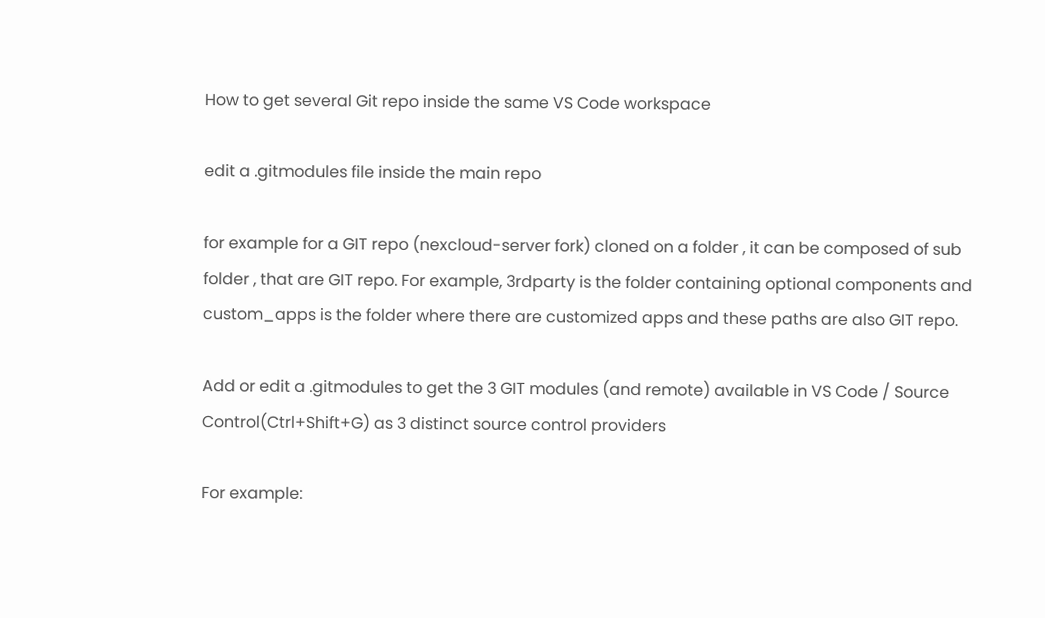How to get several Git repo inside the same VS Code workspace

edit a .gitmodules file inside the main repo

for example for a GIT repo (nexcloud-server fork) cloned on a folder , it can be composed of sub folder , that are GIT repo. For example, 3rdparty is the folder containing optional components and custom_apps is the folder where there are customized apps and these paths are also GIT repo.

Add or edit a .gitmodules to get the 3 GIT modules (and remote) available in VS Code / Source Control(Ctrl+Shift+G) as 3 distinct source control providers

For example: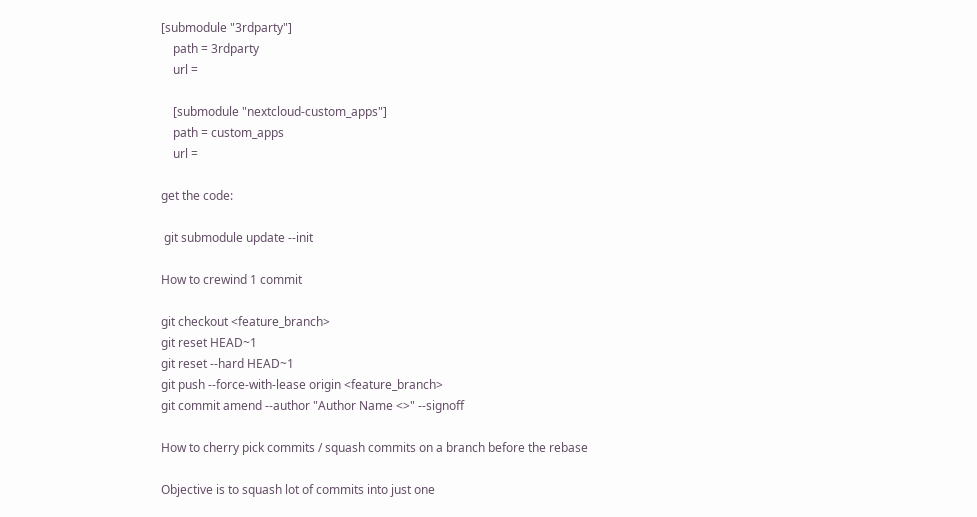[submodule "3rdparty"]
    path = 3rdparty
    url =

    [submodule "nextcloud-custom_apps"]
    path = custom_apps
    url =

get the code:

 git submodule update --init

How to crewind 1 commit

git checkout <feature_branch>
git reset HEAD~1
git reset --hard HEAD~1
git push --force-with-lease origin <feature_branch>
git commit amend --author "Author Name <>" --signoff

How to cherry pick commits / squash commits on a branch before the rebase

Objective is to squash lot of commits into just one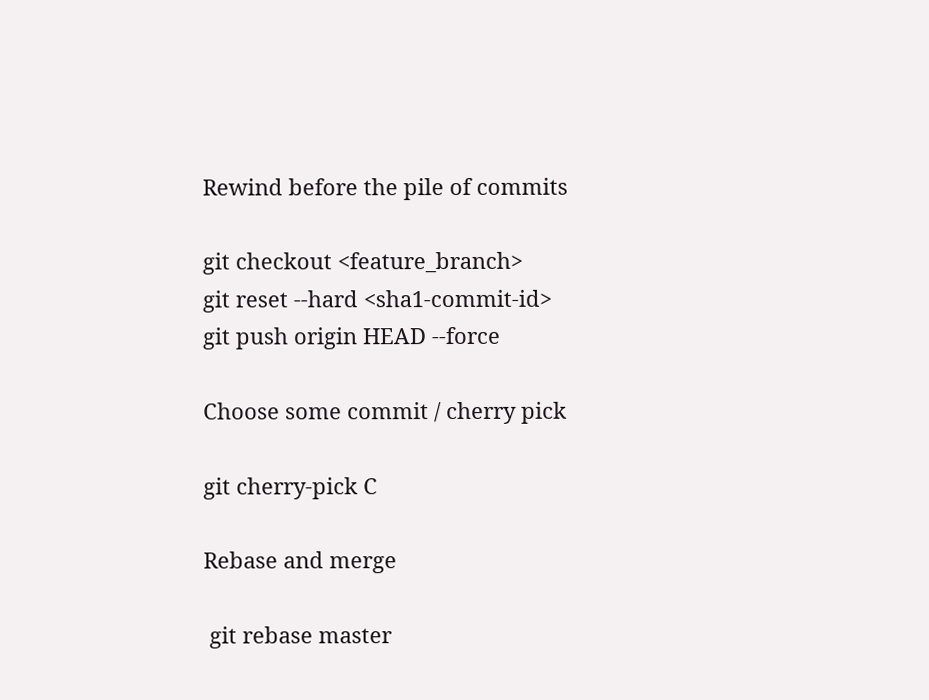Rewind before the pile of commits

git checkout <feature_branch>
git reset --hard <sha1-commit-id>
git push origin HEAD --force

Choose some commit / cherry pick

git cherry-pick C

Rebase and merge

 git rebase master